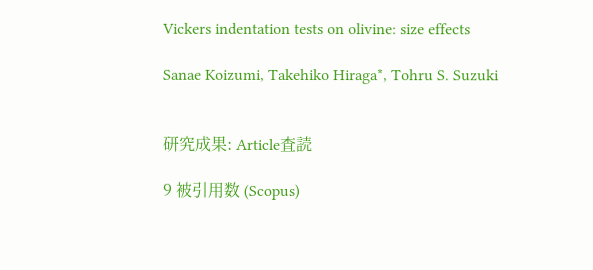Vickers indentation tests on olivine: size effects

Sanae Koizumi, Takehiko Hiraga*, Tohru S. Suzuki


研究成果: Article査読

9 被引用数 (Scopus)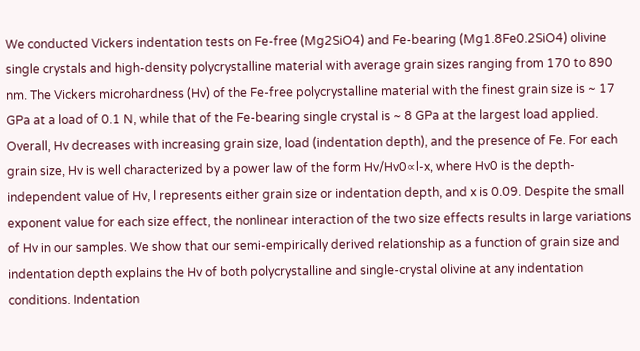We conducted Vickers indentation tests on Fe-free (Mg2SiO4) and Fe-bearing (Mg1.8Fe0.2SiO4) olivine single crystals and high-density polycrystalline material with average grain sizes ranging from 170 to 890 nm. The Vickers microhardness (Hv) of the Fe-free polycrystalline material with the finest grain size is ~ 17 GPa at a load of 0.1 N, while that of the Fe-bearing single crystal is ~ 8 GPa at the largest load applied. Overall, Hv decreases with increasing grain size, load (indentation depth), and the presence of Fe. For each grain size, Hv is well characterized by a power law of the form Hv/Hv0∝l-x, where Hv0 is the depth-independent value of Hv, l represents either grain size or indentation depth, and x is 0.09. Despite the small exponent value for each size effect, the nonlinear interaction of the two size effects results in large variations of Hv in our samples. We show that our semi-empirically derived relationship as a function of grain size and indentation depth explains the Hv of both polycrystalline and single-crystal olivine at any indentation conditions. Indentation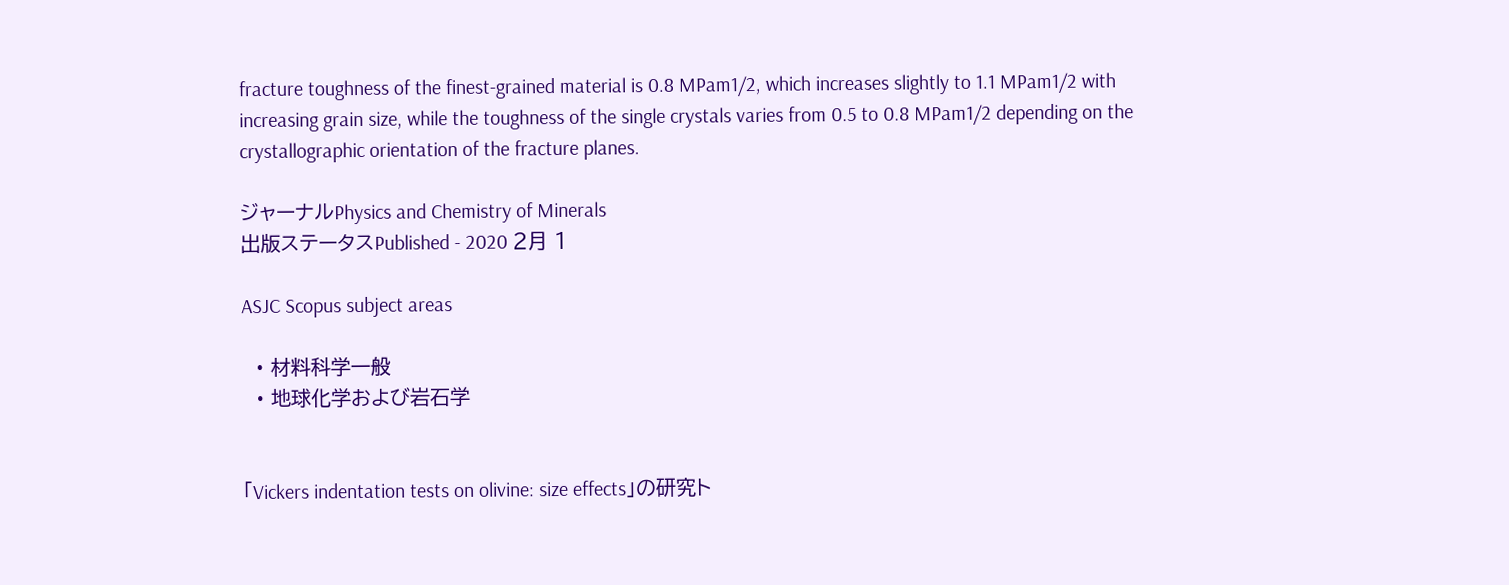fracture toughness of the finest-grained material is 0.8 MPam1/2, which increases slightly to 1.1 MPam1/2 with increasing grain size, while the toughness of the single crystals varies from 0.5 to 0.8 MPam1/2 depending on the crystallographic orientation of the fracture planes.

ジャーナルPhysics and Chemistry of Minerals
出版ステータスPublished - 2020 2月 1

ASJC Scopus subject areas

  • 材料科学一般
  • 地球化学および岩石学


「Vickers indentation tests on olivine: size effects」の研究ト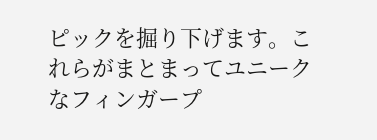ピックを掘り下げます。これらがまとまってユニークなフィンガープ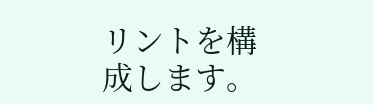リントを構成します。